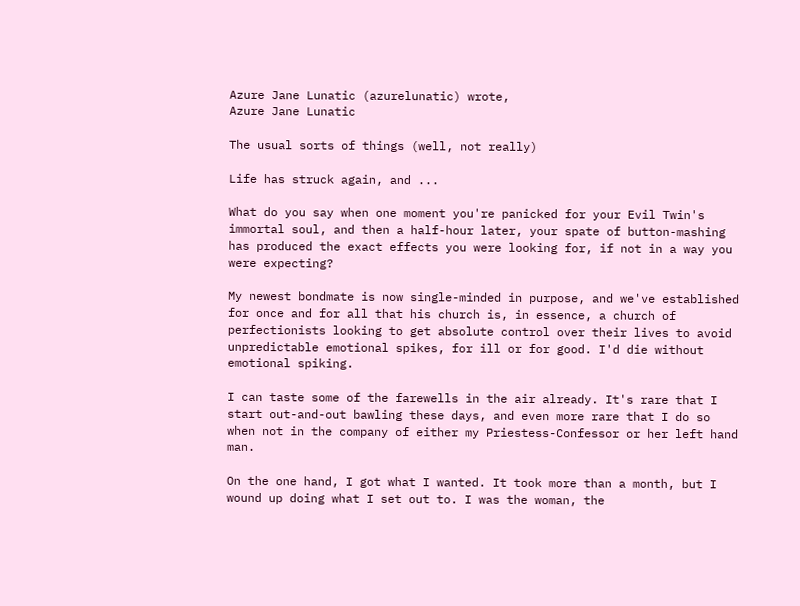Azure Jane Lunatic (azurelunatic) wrote,
Azure Jane Lunatic

The usual sorts of things (well, not really)

Life has struck again, and ...

What do you say when one moment you're panicked for your Evil Twin's immortal soul, and then a half-hour later, your spate of button-mashing has produced the exact effects you were looking for, if not in a way you were expecting?

My newest bondmate is now single-minded in purpose, and we've established for once and for all that his church is, in essence, a church of perfectionists looking to get absolute control over their lives to avoid unpredictable emotional spikes, for ill or for good. I'd die without emotional spiking.

I can taste some of the farewells in the air already. It's rare that I start out-and-out bawling these days, and even more rare that I do so when not in the company of either my Priestess-Confessor or her left hand man.

On the one hand, I got what I wanted. It took more than a month, but I wound up doing what I set out to. I was the woman, the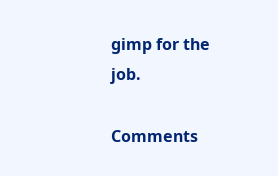gimp for the job.

Comments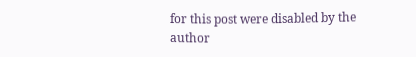for this post were disabled by the author